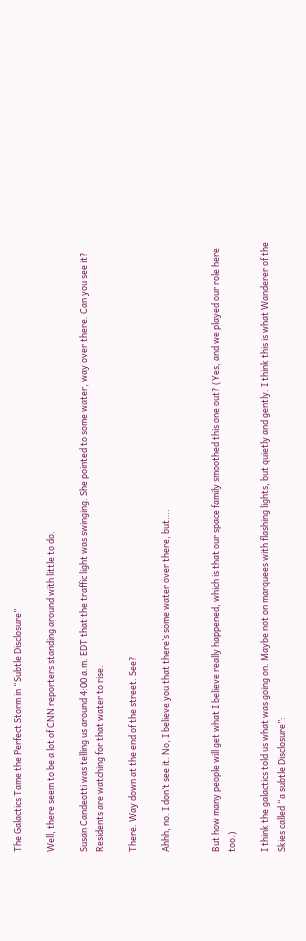The Galactics Tame the Perfect Storm in “Subtle Disclosure”

Well, there seem to be a lot of CNN reporters standing around with little to do.

Susan Candeotti was telling us around 4:00 a.m. EDT that the traffic light was swinging. She pointed to some water, way over there. Can you see it? Residents are watching for that water to rise.

There. Way down at the end of the street. See?

Ahhh, no. I don’t see it. No, I believe you that there’s some water over there, but….


But how many people will get what I believe really happened, which is that our space family smoothed this one out? (Yes, and we played our role here too.)

I think the galactics told us what was going on. Maybe not on marquees with flashing lights, but quietly and gently. I think this is what Wanderer of the Skies called “a subtle Disclosure”: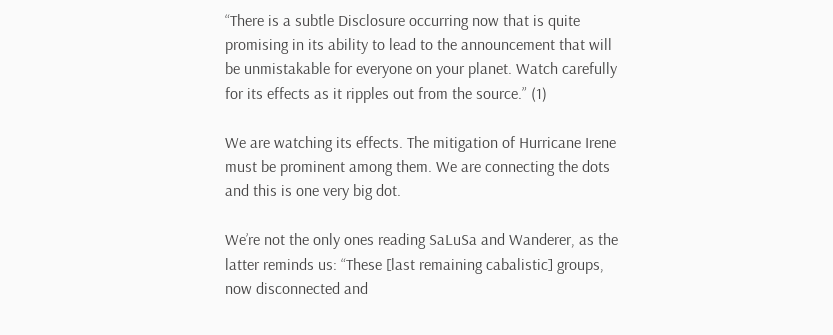“There is a subtle Disclosure occurring now that is quite promising in its ability to lead to the announcement that will be unmistakable for everyone on your planet. Watch carefully for its effects as it ripples out from the source.” (1)

We are watching its effects. The mitigation of Hurricane Irene must be prominent among them. We are connecting the dots and this is one very big dot.

We’re not the only ones reading SaLuSa and Wanderer, as the latter reminds us: “These [last remaining cabalistic] groups, now disconnected and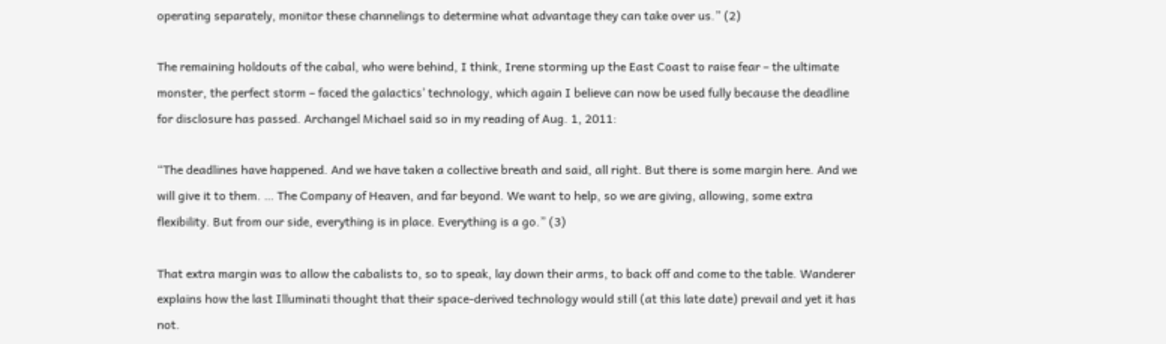operating separately, monitor these channelings to determine what advantage they can take over us.” (2)

The remaining holdouts of the cabal, who were behind, I think, Irene storming up the East Coast to raise fear – the ultimate monster, the perfect storm – faced the galactics’ technology, which again I believe can now be used fully because the deadline for disclosure has passed. Archangel Michael said so in my reading of Aug. 1, 2011:

“The deadlines have happened. And we have taken a collective breath and said, all right. But there is some margin here. And we will give it to them. … The Company of Heaven, and far beyond. We want to help, so we are giving, allowing, some extra flexibility. But from our side, everything is in place. Everything is a go.” (3)

That extra margin was to allow the cabalists to, so to speak, lay down their arms, to back off and come to the table. Wanderer explains how the last Illuminati thought that their space-derived technology would still (at this late date) prevail and yet it has not.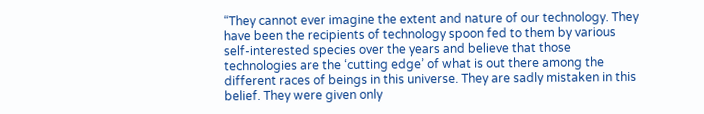“They cannot ever imagine the extent and nature of our technology. They have been the recipients of technology spoon fed to them by various self-interested species over the years and believe that those technologies are the ‘cutting edge’ of what is out there among the different races of beings in this universe. They are sadly mistaken in this belief. They were given only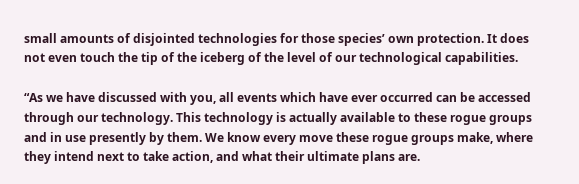small amounts of disjointed technologies for those species’ own protection. It does not even touch the tip of the iceberg of the level of our technological capabilities.

“As we have discussed with you, all events which have ever occurred can be accessed through our technology. This technology is actually available to these rogue groups and in use presently by them. We know every move these rogue groups make, where they intend next to take action, and what their ultimate plans are.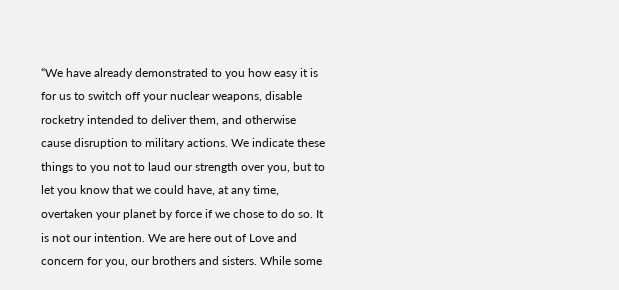“We have already demonstrated to you how easy it is for us to switch off your nuclear weapons, disable rocketry intended to deliver them, and otherwise cause disruption to military actions. We indicate these things to you not to laud our strength over you, but to let you know that we could have, at any time, overtaken your planet by force if we chose to do so. It is not our intention. We are here out of Love and concern for you, our brothers and sisters. While some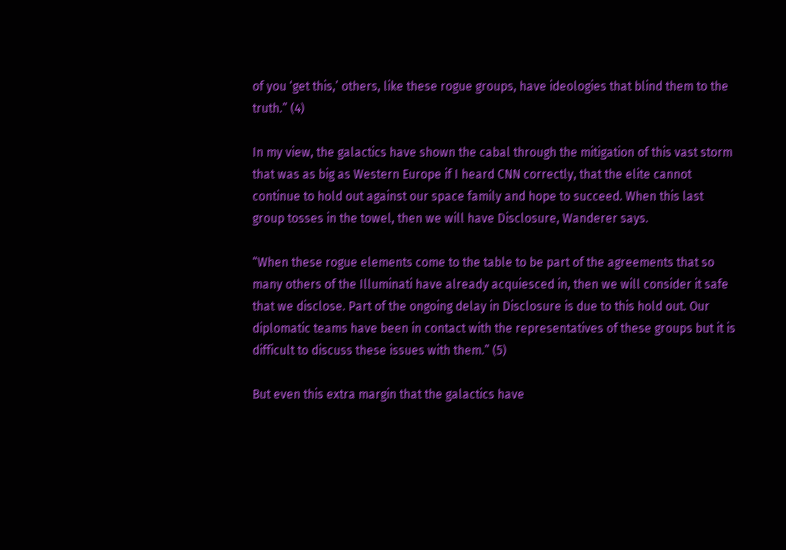of you ‘get this,’ others, like these rogue groups, have ideologies that blind them to the truth.” (4)

In my view, the galactics have shown the cabal through the mitigation of this vast storm that was as big as Western Europe if I heard CNN correctly, that the elite cannot continue to hold out against our space family and hope to succeed. When this last group tosses in the towel, then we will have Disclosure, Wanderer says.

“When these rogue elements come to the table to be part of the agreements that so many others of the Illuminati have already acquiesced in, then we will consider it safe that we disclose. Part of the ongoing delay in Disclosure is due to this hold out. Our diplomatic teams have been in contact with the representatives of these groups but it is difficult to discuss these issues with them.” (5)

But even this extra margin that the galactics have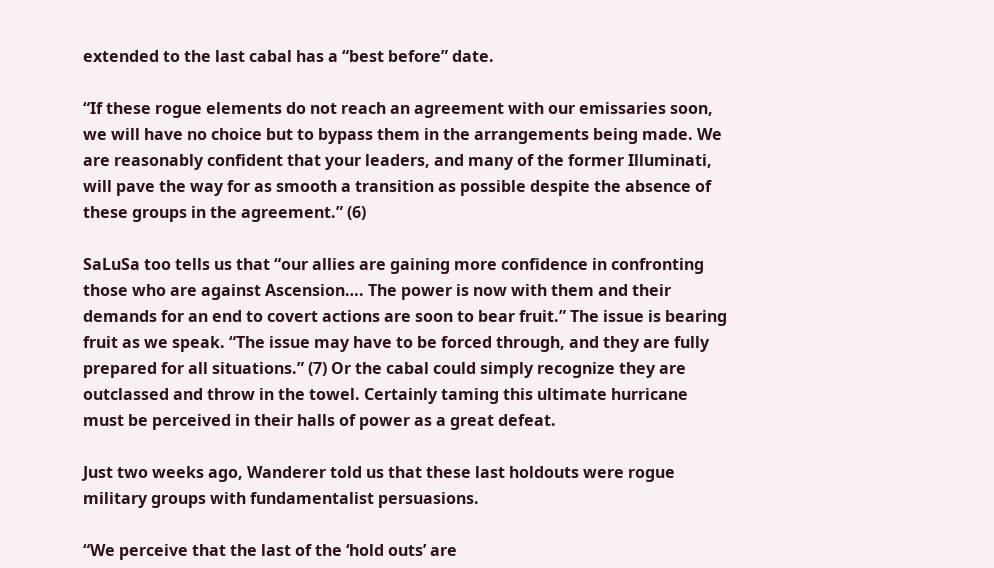extended to the last cabal has a “best before” date.

“If these rogue elements do not reach an agreement with our emissaries soon, we will have no choice but to bypass them in the arrangements being made. We are reasonably confident that your leaders, and many of the former Illuminati, will pave the way for as smooth a transition as possible despite the absence of these groups in the agreement.” (6)

SaLuSa too tells us that “our allies are gaining more confidence in confronting those who are against Ascension…. The power is now with them and their demands for an end to covert actions are soon to bear fruit.” The issue is bearing fruit as we speak. “The issue may have to be forced through, and they are fully prepared for all situations.” (7) Or the cabal could simply recognize they are outclassed and throw in the towel. Certainly taming this ultimate hurricane must be perceived in their halls of power as a great defeat.

Just two weeks ago, Wanderer told us that these last holdouts were rogue military groups with fundamentalist persuasions.

“We perceive that the last of the ‘hold outs’ are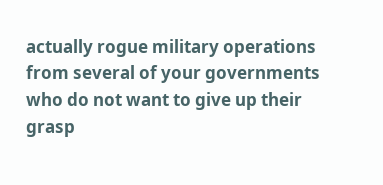actually rogue military operations from several of your governments who do not want to give up their grasp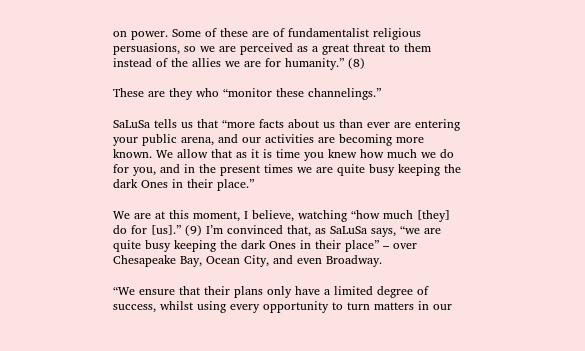on power. Some of these are of fundamentalist religious persuasions, so we are perceived as a great threat to them instead of the allies we are for humanity.” (8)

These are they who “monitor these channelings.”

SaLuSa tells us that “more facts about us than ever are entering your public arena, and our activities are becoming more known. We allow that as it is time you knew how much we do for you, and in the present times we are quite busy keeping the dark Ones in their place.”

We are at this moment, I believe, watching “how much [they] do for [us].” (9) I’m convinced that, as SaLuSa says, “we are quite busy keeping the dark Ones in their place” – over Chesapeake Bay, Ocean City, and even Broadway.

“We ensure that their plans only have a limited degree of success, whilst using every opportunity to turn matters in our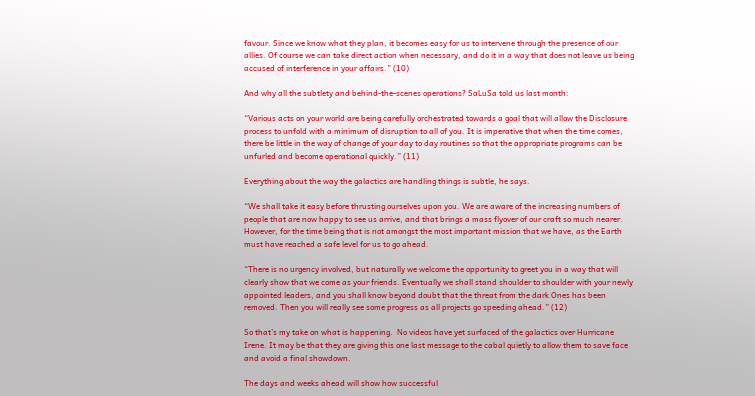favour. Since we know what they plan, it becomes easy for us to intervene through the presence of our allies. Of course we can take direct action when necessary, and do it in a way that does not leave us being accused of interference in your affairs.” (10)

And why all the subtlety and behind-the-scenes operations? SaLuSa told us last month:

“Various acts on your world are being carefully orchestrated towards a goal that will allow the Disclosure process to unfold with a minimum of disruption to all of you. It is imperative that when the time comes, there be little in the way of change of your day to day routines so that the appropriate programs can be unfurled and become operational quickly.” (11)

Everything about the way the galactics are handling things is subtle, he says.

“We shall take it easy before thrusting ourselves upon you. We are aware of the increasing numbers of people that are now happy to see us arrive, and that brings a mass flyover of our craft so much nearer. However, for the time being that is not amongst the most important mission that we have, as the Earth must have reached a safe level for us to go ahead.

“There is no urgency involved, but naturally we welcome the opportunity to greet you in a way that will clearly show that we come as your friends. Eventually we shall stand shoulder to shoulder with your newly appointed leaders, and you shall know beyond doubt that the threat from the dark Ones has been removed. Then you will really see some progress as all projects go speeding ahead.” (12)

So that’s my take on what is happening.  No videos have yet surfaced of the galactics over Hurricane Irene. It may be that they are giving this one last message to the cabal quietly to allow them to save face and avoid a final showdown.

The days and weeks ahead will show how successful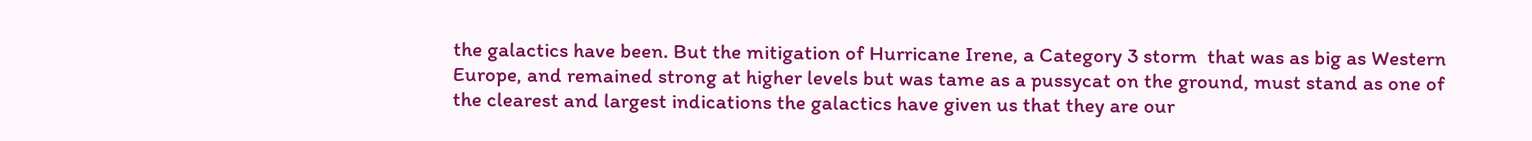the galactics have been. But the mitigation of Hurricane Irene, a Category 3 storm  that was as big as Western Europe, and remained strong at higher levels but was tame as a pussycat on the ground, must stand as one of the clearest and largest indications the galactics have given us that they are our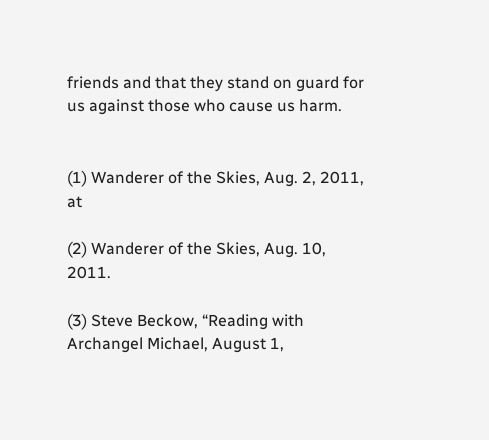friends and that they stand on guard for us against those who cause us harm.


(1) Wanderer of the Skies, Aug. 2, 2011, at

(2) Wanderer of the Skies, Aug. 10, 2011.

(3) Steve Beckow, “Reading with Archangel Michael, August 1,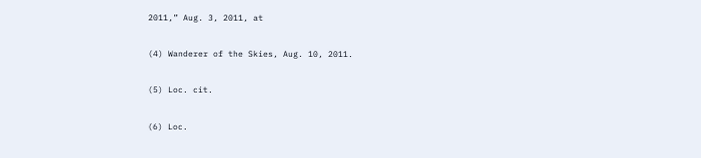2011,” Aug. 3, 2011, at

(4) Wanderer of the Skies, Aug. 10, 2011.

(5) Loc. cit.

(6) Loc.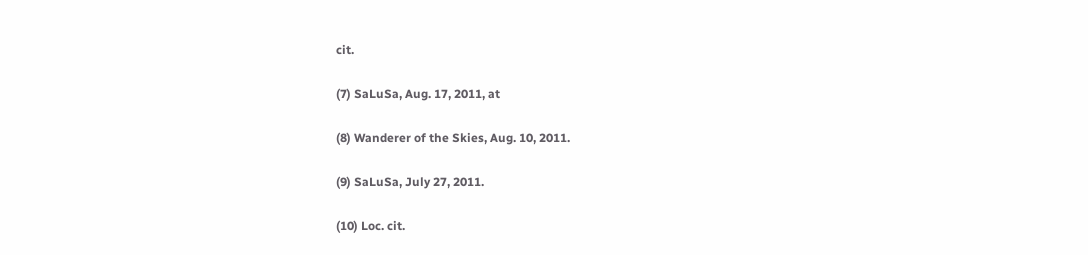cit.

(7) SaLuSa, Aug. 17, 2011, at

(8) Wanderer of the Skies, Aug. 10, 2011.

(9) SaLuSa, July 27, 2011.

(10) Loc. cit.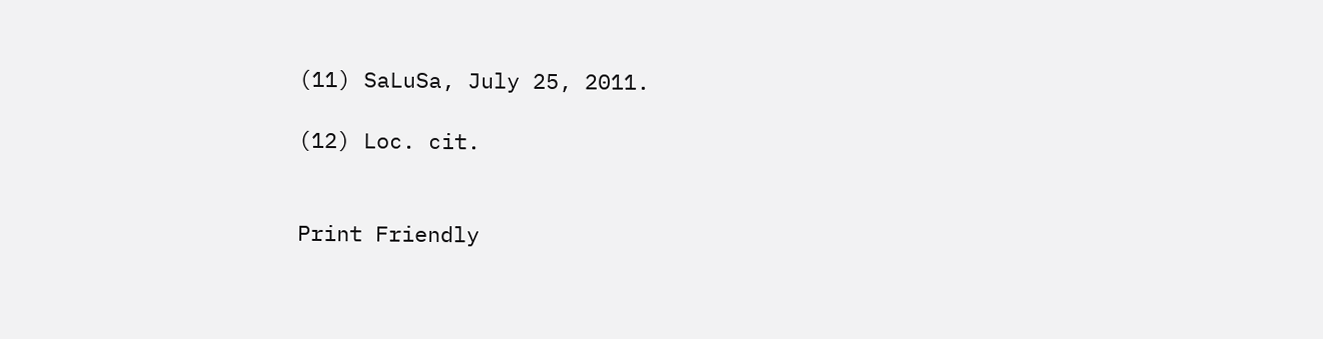(11) SaLuSa, July 25, 2011.

(12) Loc. cit.


Print Friendly